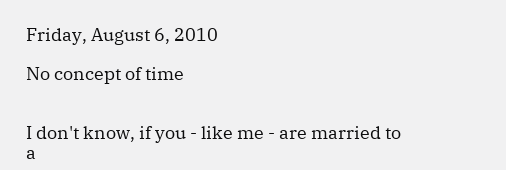Friday, August 6, 2010

No concept of time


I don't know, if you - like me - are married to a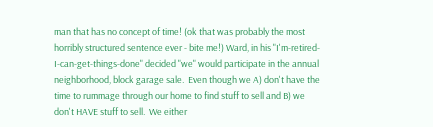man that has no concept of time! (ok that was probably the most horribly structured sentence ever - bite me!) Ward, in his "I'm-retired-I-can-get-things-done" decided "we" would participate in the annual neighborhood, block garage sale.  Even though we A) don't have the time to rummage through our home to find stuff to sell and B) we don't HAVE stuff to sell.  We either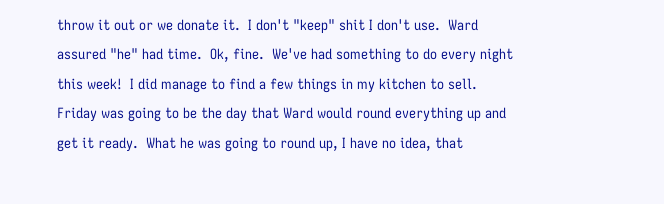throw it out or we donate it.  I don't "keep" shit I don't use.  Ward assured "he" had time.  Ok, fine.  We've had something to do every night this week!  I did manage to find a few things in my kitchen to sell.  Friday was going to be the day that Ward would round everything up and get it ready.  What he was going to round up, I have no idea, that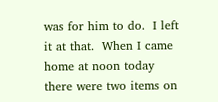was for him to do.  I left it at that.  When I came home at noon today there were two items on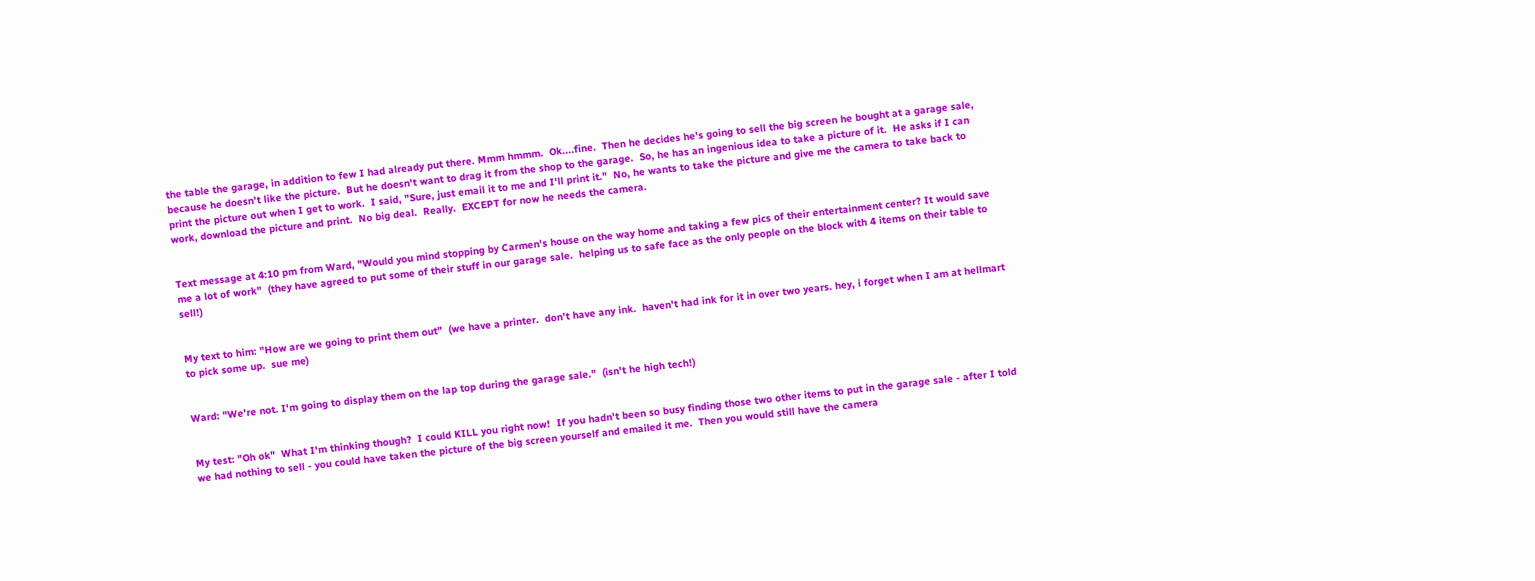the table the garage, in addition to few I had already put there. Mmm hmmm.  Ok....fine.  Then he decides he's going to sell the big screen he bought at a garage sale, because he doesn't like the picture.  But he doesn't want to drag it from the shop to the garage.  So, he has an ingenious idea to take a picture of it.  He asks if I can print the picture out when I get to work.  I said, "Sure, just email it to me and I'll print it."  No, he wants to take the picture and give me the camera to take back to work, download the picture and print.  No big deal.  Really.  EXCEPT for now he needs the camera.


Text message at 4:10 pm from Ward, "Would you mind stopping by Carmen's house on the way home and taking a few pics of their entertainment center? It would save me a lot of work"  (they have agreed to put some of their stuff in our garage sale.  helping us to safe face as the only people on the block with 4 items on their table to sell!)


My text to him: "How are we going to print them out"  (we have a printer.  don't have any ink.  haven't had ink for it in over two years. hey, i forget when I am at hellmart to pick some up.  sue me)


Ward: "We're not. I'm going to display them on the lap top during the garage sale."  (isn't he high tech!)


My test: "Oh ok"  What I'm thinking though?  I could KILL you right now!  If you hadn't been so busy finding those two other items to put in the garage sale - after I told we had nothing to sell - you could have taken the picture of the big screen yourself and emailed it me.  Then you would still have the camera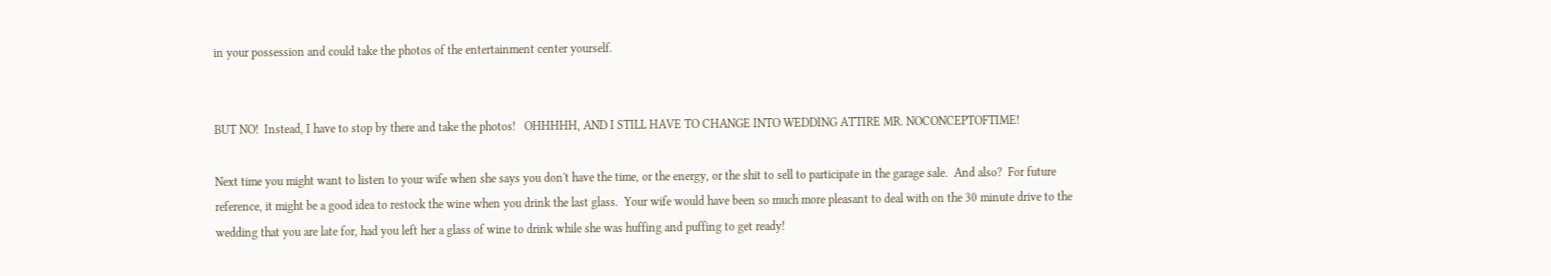in your possession and could take the photos of the entertainment center yourself.


BUT NO!  Instead, I have to stop by there and take the photos!   OHHHHH, AND I STILL HAVE TO CHANGE INTO WEDDING ATTIRE MR. NOCONCEPTOFTIME!

Next time you might want to listen to your wife when she says you don't have the time, or the energy, or the shit to sell to participate in the garage sale.  And also?  For future reference, it might be a good idea to restock the wine when you drink the last glass.  Your wife would have been so much more pleasant to deal with on the 30 minute drive to the wedding that you are late for, had you left her a glass of wine to drink while she was huffing and puffing to get ready!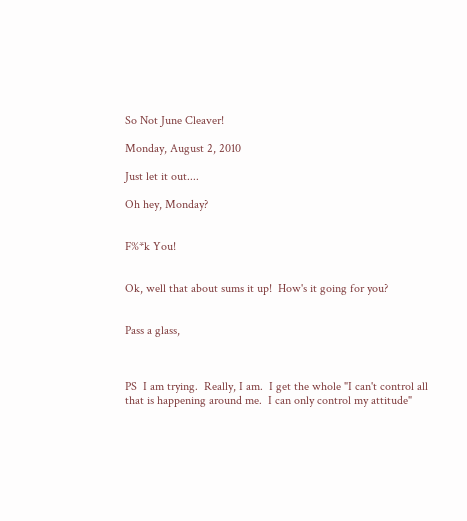So Not June Cleaver!

Monday, August 2, 2010

Just let it out....

Oh hey, Monday?


F%*k You!


Ok, well that about sums it up!  How's it going for you?


Pass a glass,



PS  I am trying.  Really, I am.  I get the whole "I can't control all that is happening around me.  I can only control my attitude"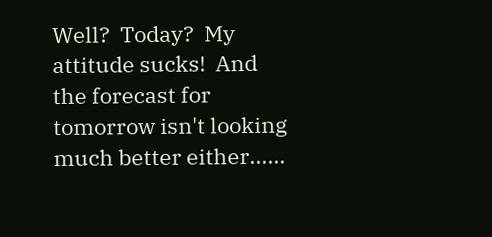Well?  Today?  My attitude sucks!  And the forecast for tomorrow isn't looking much better either......